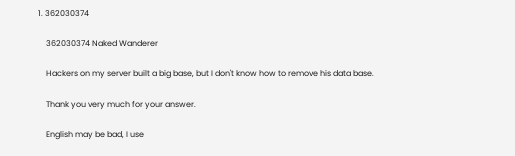1. 362030374

    362030374 Naked Wanderer

    Hackers on my server built a big base, but I don't know how to remove his data base.

    Thank you very much for your answer.

    English may be bad, I use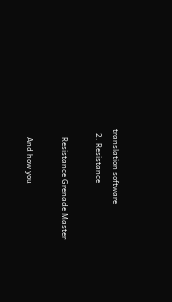translation software
  2. Resistance

    Resistance Grenade Master

    And how you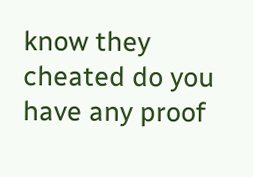know they cheated do you have any proof